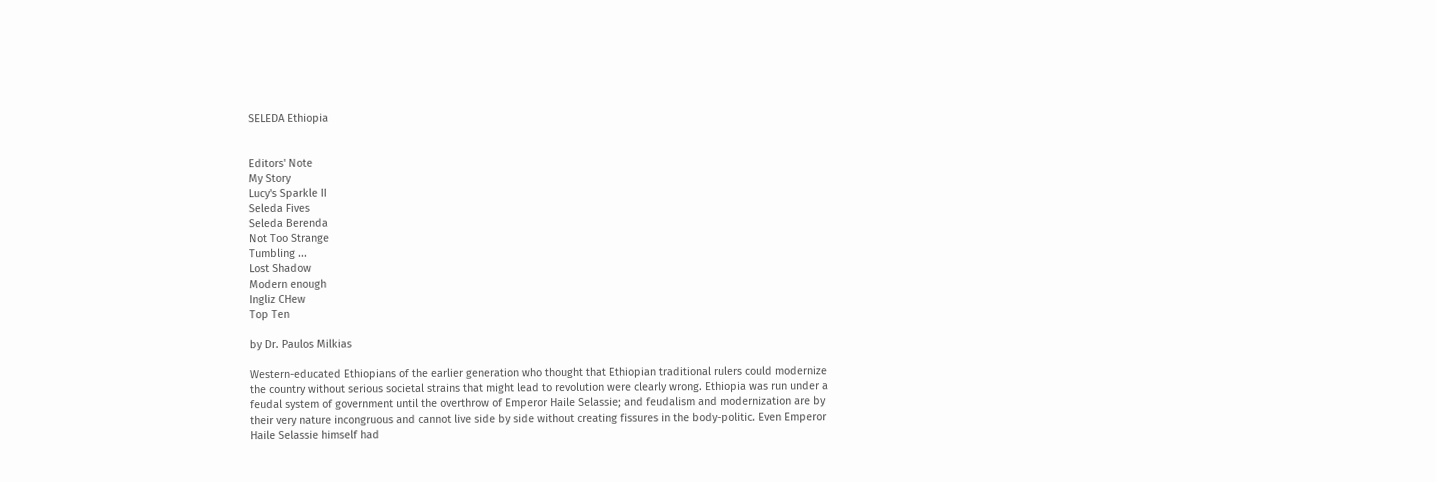SELEDA Ethiopia


Editors' Note
My Story
Lucy's Sparkle II
Seleda Fives
Seleda Berenda
Not Too Strange
Tumbling ...
Lost Shadow
Modern enough
Ingliz CHew
Top Ten

by Dr. Paulos Milkias

Western-educated Ethiopians of the earlier generation who thought that Ethiopian traditional rulers could modernize the country without serious societal strains that might lead to revolution were clearly wrong. Ethiopia was run under a feudal system of government until the overthrow of Emperor Haile Selassie; and feudalism and modernization are by their very nature incongruous and cannot live side by side without creating fissures in the body-politic. Even Emperor Haile Selassie himself had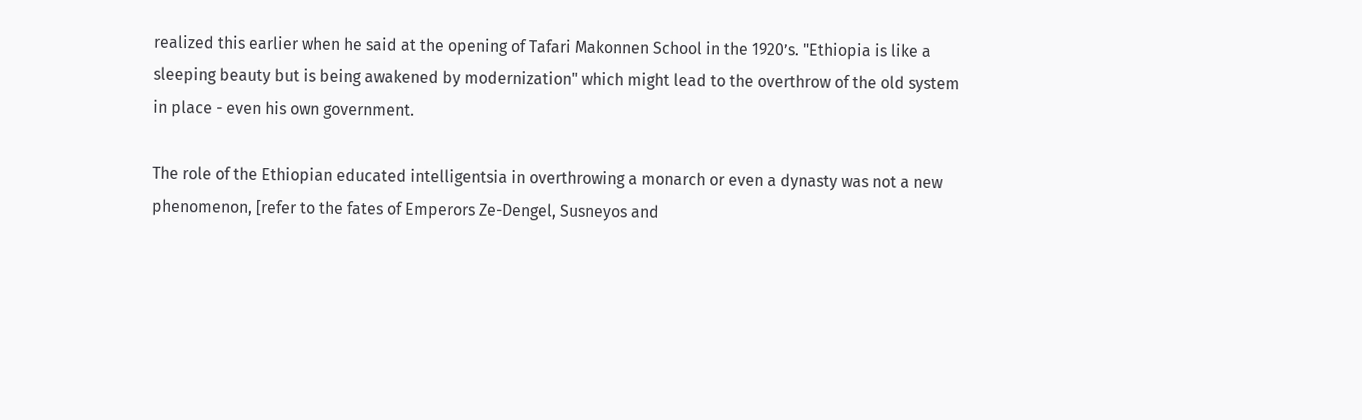realized this earlier when he said at the opening of Tafari Makonnen School in the 1920’s. "Ethiopia is like a sleeping beauty but is being awakened by modernization" which might lead to the overthrow of the old system in place - even his own government.

The role of the Ethiopian educated intelligentsia in overthrowing a monarch or even a dynasty was not a new phenomenon, [refer to the fates of Emperors Ze-Dengel, Susneyos and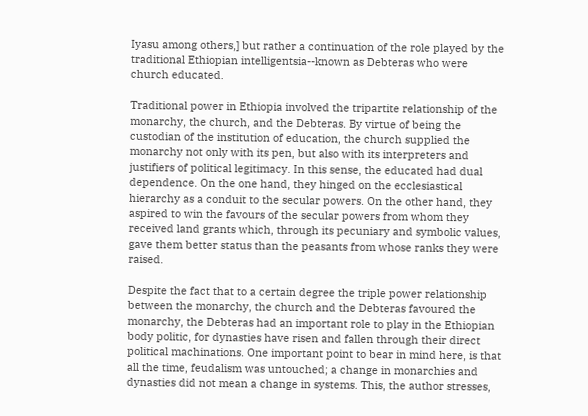Iyasu among others,] but rather a continuation of the role played by the traditional Ethiopian intelligentsia--known as Debteras who were church educated.

Traditional power in Ethiopia involved the tripartite relationship of the monarchy, the church, and the Debteras. By virtue of being the custodian of the institution of education, the church supplied the monarchy not only with its pen, but also with its interpreters and justifiers of political legitimacy. In this sense, the educated had dual dependence. On the one hand, they hinged on the ecclesiastical hierarchy as a conduit to the secular powers. On the other hand, they aspired to win the favours of the secular powers from whom they received land grants which, through its pecuniary and symbolic values, gave them better status than the peasants from whose ranks they were raised.

Despite the fact that to a certain degree the triple power relationship between the monarchy, the church and the Debteras favoured the monarchy, the Debteras had an important role to play in the Ethiopian body politic, for dynasties have risen and fallen through their direct political machinations. One important point to bear in mind here, is that all the time, feudalism was untouched; a change in monarchies and dynasties did not mean a change in systems. This, the author stresses,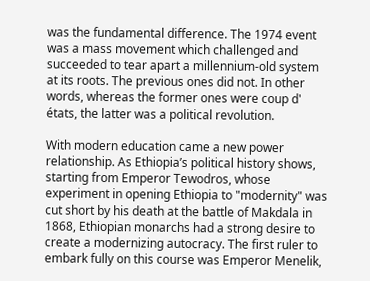was the fundamental difference. The 1974 event was a mass movement which challenged and succeeded to tear apart a millennium-old system at its roots. The previous ones did not. In other words, whereas the former ones were coup d' états, the latter was a political revolution.

With modern education came a new power relationship. As Ethiopia’s political history shows, starting from Emperor Tewodros, whose experiment in opening Ethiopia to "modernity" was cut short by his death at the battle of Makdala in 1868, Ethiopian monarchs had a strong desire to create a modernizing autocracy. The first ruler to embark fully on this course was Emperor Menelik,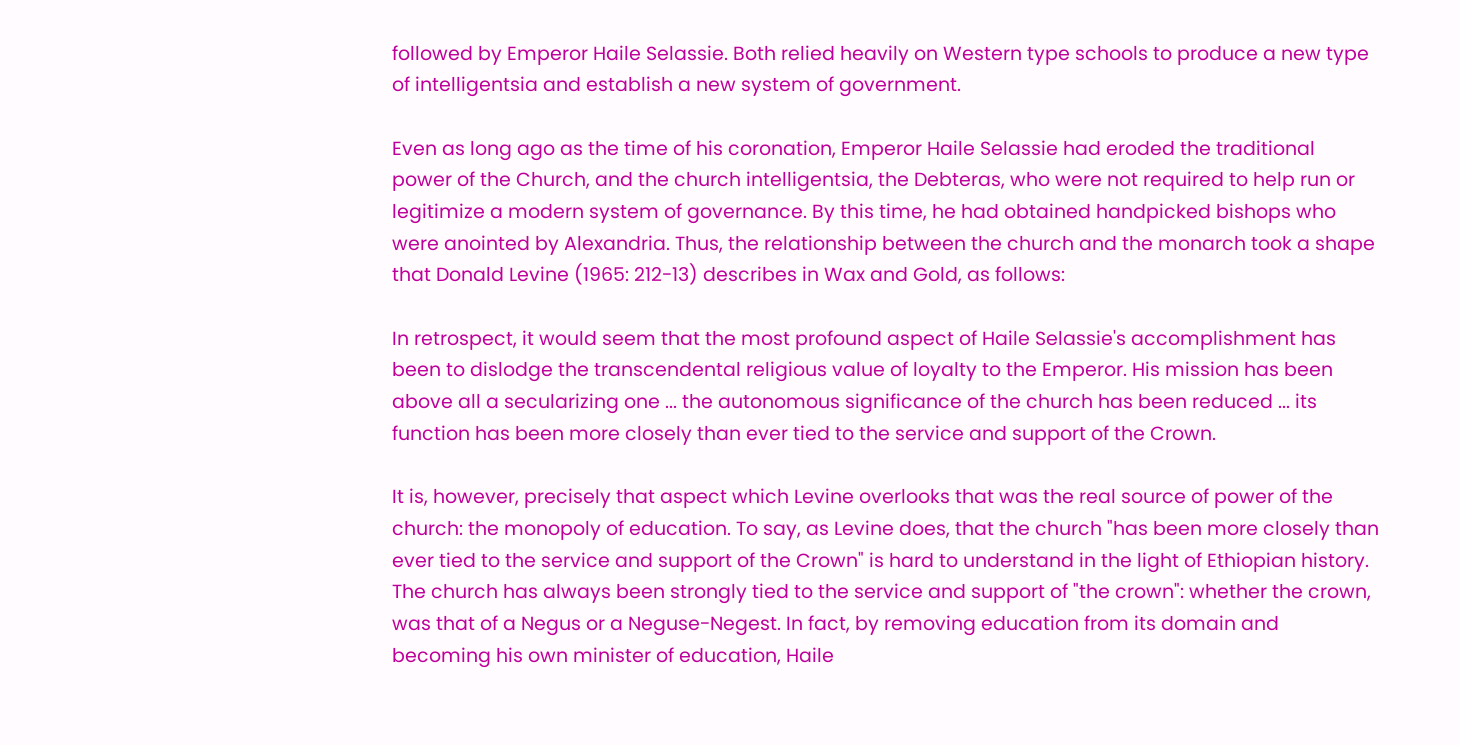followed by Emperor Haile Selassie. Both relied heavily on Western type schools to produce a new type of intelligentsia and establish a new system of government.

Even as long ago as the time of his coronation, Emperor Haile Selassie had eroded the traditional power of the Church, and the church intelligentsia, the Debteras, who were not required to help run or legitimize a modern system of governance. By this time, he had obtained handpicked bishops who were anointed by Alexandria. Thus, the relationship between the church and the monarch took a shape that Donald Levine (1965: 212-13) describes in Wax and Gold, as follows:

In retrospect, it would seem that the most profound aspect of Haile Selassie's accomplishment has been to dislodge the transcendental religious value of loyalty to the Emperor. His mission has been above all a secularizing one ... the autonomous significance of the church has been reduced ... its function has been more closely than ever tied to the service and support of the Crown.

It is, however, precisely that aspect which Levine overlooks that was the real source of power of the church: the monopoly of education. To say, as Levine does, that the church "has been more closely than ever tied to the service and support of the Crown" is hard to understand in the light of Ethiopian history. The church has always been strongly tied to the service and support of "the crown": whether the crown, was that of a Negus or a Neguse-Negest. In fact, by removing education from its domain and becoming his own minister of education, Haile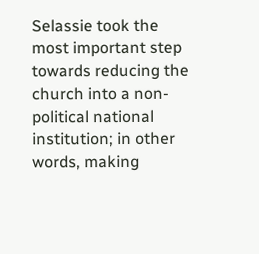Selassie took the most important step towards reducing the church into a non-political national institution; in other words, making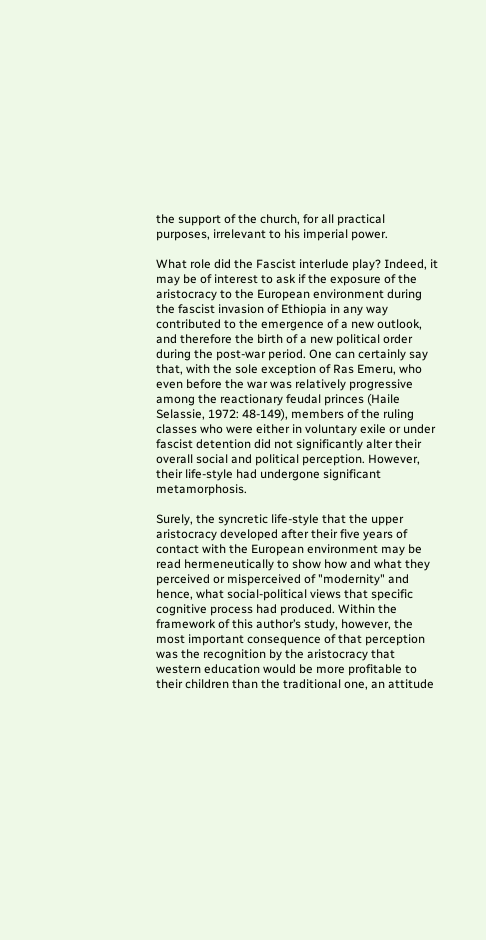the support of the church, for all practical purposes, irrelevant to his imperial power.

What role did the Fascist interlude play? Indeed, it may be of interest to ask if the exposure of the aristocracy to the European environment during the fascist invasion of Ethiopia in any way contributed to the emergence of a new outlook, and therefore the birth of a new political order during the post-war period. One can certainly say that, with the sole exception of Ras Emeru, who even before the war was relatively progressive among the reactionary feudal princes (Haile Selassie, 1972: 48-149), members of the ruling classes who were either in voluntary exile or under fascist detention did not significantly alter their overall social and political perception. However, their life-style had undergone significant metamorphosis.

Surely, the syncretic life-style that the upper aristocracy developed after their five years of contact with the European environment may be read hermeneutically to show how and what they perceived or misperceived of "modernity" and hence, what social-political views that specific cognitive process had produced. Within the framework of this author’s study, however, the most important consequence of that perception was the recognition by the aristocracy that western education would be more profitable to their children than the traditional one, an attitude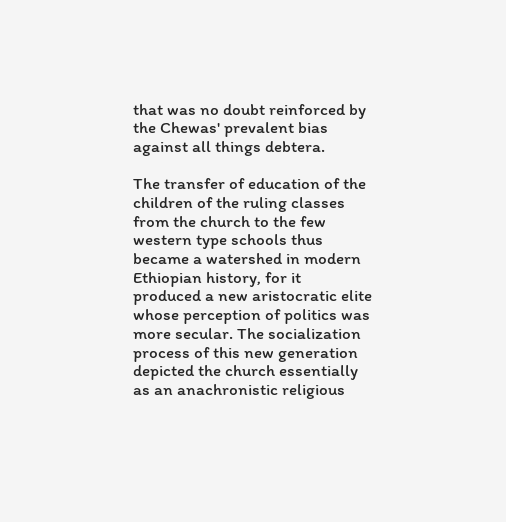that was no doubt reinforced by the Chewas' prevalent bias against all things debtera.

The transfer of education of the children of the ruling classes from the church to the few western type schools thus became a watershed in modern Ethiopian history, for it produced a new aristocratic elite whose perception of politics was more secular. The socialization process of this new generation depicted the church essentially as an anachronistic religious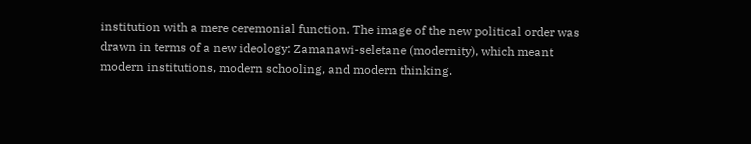institution with a mere ceremonial function. The image of the new political order was drawn in terms of a new ideology: Zamanawi-seletane (modernity), which meant modern institutions, modern schooling, and modern thinking.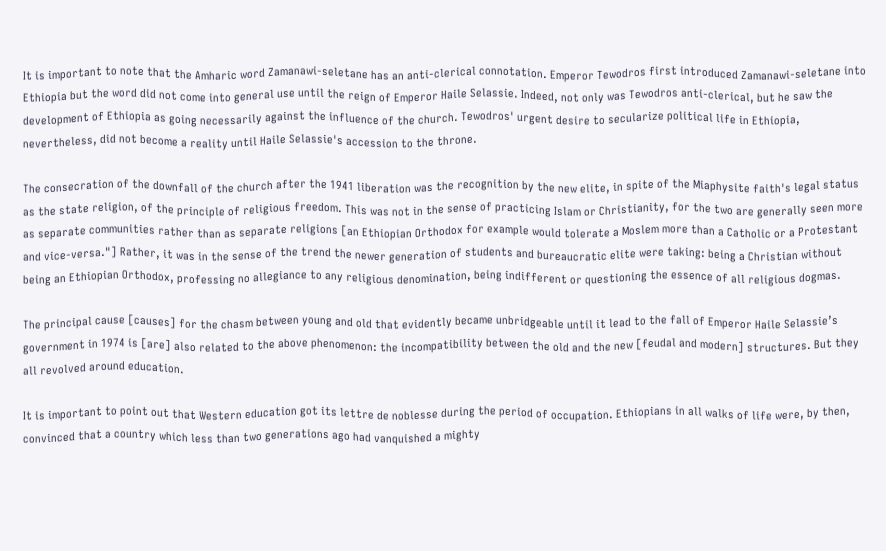It is important to note that the Amharic word Zamanawi-seletane has an anti-clerical connotation. Emperor Tewodros first introduced Zamanawi-seletane into Ethiopia but the word did not come into general use until the reign of Emperor Haile Selassie. Indeed, not only was Tewodros anti-clerical, but he saw the development of Ethiopia as going necessarily against the influence of the church. Tewodros' urgent desire to secularize political life in Ethiopia, nevertheless, did not become a reality until Haile Selassie's accession to the throne.

The consecration of the downfall of the church after the 1941 liberation was the recognition by the new elite, in spite of the Miaphysite faith's legal status as the state religion, of the principle of religious freedom. This was not in the sense of practicing Islam or Christianity, for the two are generally seen more as separate communities rather than as separate religions [an Ethiopian Orthodox for example would tolerate a Moslem more than a Catholic or a Protestant and vice-versa."] Rather, it was in the sense of the trend the newer generation of students and bureaucratic elite were taking: being a Christian without being an Ethiopian Orthodox, professing no allegiance to any religious denomination, being indifferent or questioning the essence of all religious dogmas.

The principal cause [causes] for the chasm between young and old that evidently became unbridgeable until it lead to the fall of Emperor Haile Selassie’s government in 1974 is [are] also related to the above phenomenon: the incompatibility between the old and the new [feudal and modern] structures. But they all revolved around education.

It is important to point out that Western education got its lettre de noblesse during the period of occupation. Ethiopians in all walks of life were, by then, convinced that a country which less than two generations ago had vanquished a mighty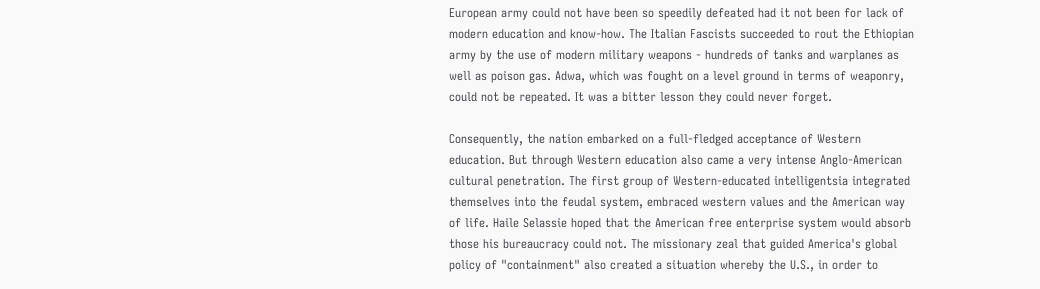European army could not have been so speedily defeated had it not been for lack of modern education and know-how. The Italian Fascists succeeded to rout the Ethiopian army by the use of modern military weapons - hundreds of tanks and warplanes as well as poison gas. Adwa, which was fought on a level ground in terms of weaponry, could not be repeated. It was a bitter lesson they could never forget.

Consequently, the nation embarked on a full-fledged acceptance of Western education. But through Western education also came a very intense Anglo-American cultural penetration. The first group of Western-educated intelligentsia integrated themselves into the feudal system, embraced western values and the American way of life. Haile Selassie hoped that the American free enterprise system would absorb those his bureaucracy could not. The missionary zeal that guided America's global policy of "containment" also created a situation whereby the U.S., in order to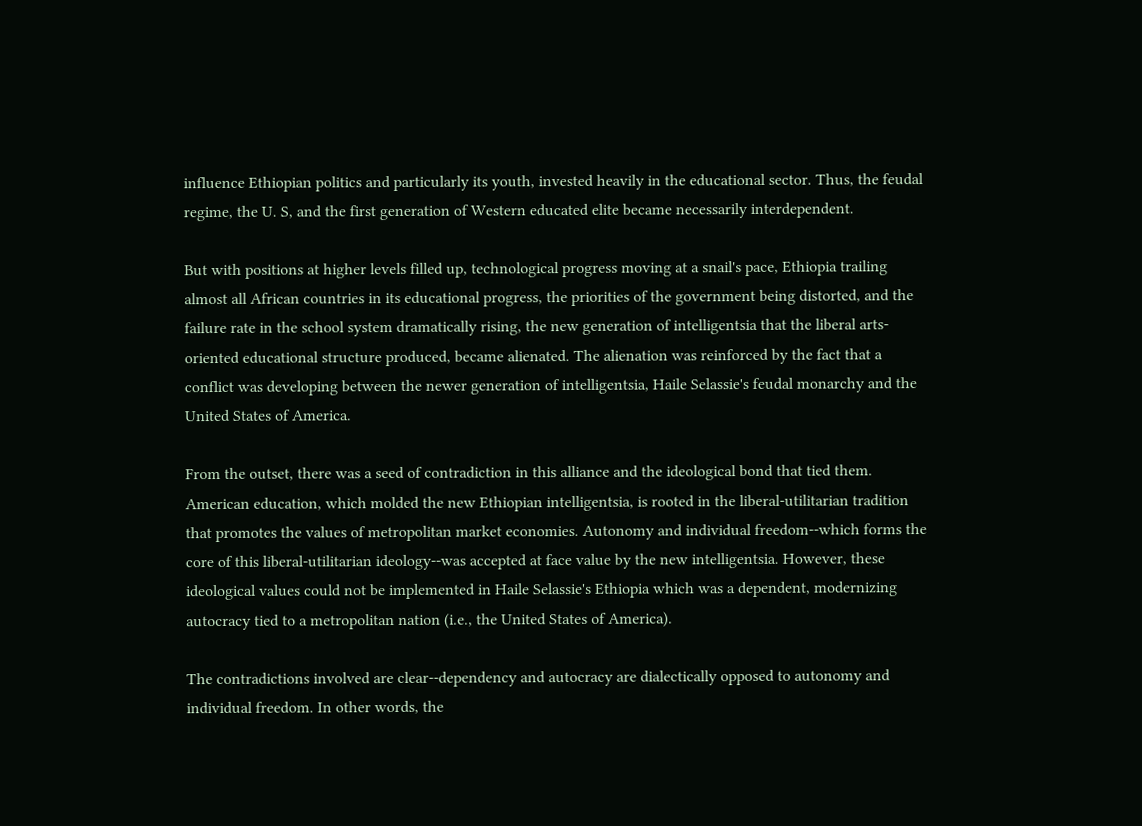influence Ethiopian politics and particularly its youth, invested heavily in the educational sector. Thus, the feudal regime, the U. S, and the first generation of Western educated elite became necessarily interdependent.

But with positions at higher levels filled up, technological progress moving at a snail's pace, Ethiopia trailing almost all African countries in its educational progress, the priorities of the government being distorted, and the failure rate in the school system dramatically rising, the new generation of intelligentsia that the liberal arts-oriented educational structure produced, became alienated. The alienation was reinforced by the fact that a conflict was developing between the newer generation of intelligentsia, Haile Selassie's feudal monarchy and the United States of America.

From the outset, there was a seed of contradiction in this alliance and the ideological bond that tied them. American education, which molded the new Ethiopian intelligentsia, is rooted in the liberal-utilitarian tradition that promotes the values of metropolitan market economies. Autonomy and individual freedom--which forms the core of this liberal-utilitarian ideology--was accepted at face value by the new intelligentsia. However, these ideological values could not be implemented in Haile Selassie's Ethiopia which was a dependent, modernizing autocracy tied to a metropolitan nation (i.e., the United States of America).

The contradictions involved are clear--dependency and autocracy are dialectically opposed to autonomy and individual freedom. In other words, the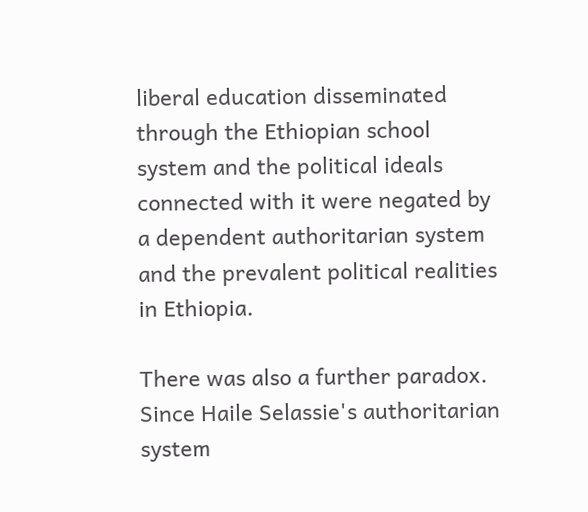liberal education disseminated through the Ethiopian school system and the political ideals connected with it were negated by a dependent authoritarian system and the prevalent political realities in Ethiopia.

There was also a further paradox. Since Haile Selassie's authoritarian system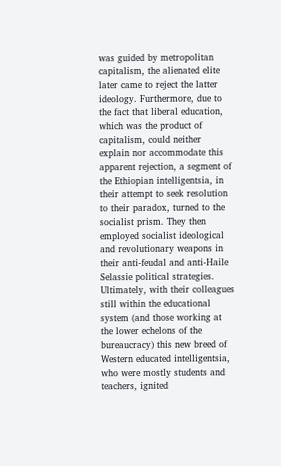was guided by metropolitan capitalism, the alienated elite later came to reject the latter ideology. Furthermore, due to the fact that liberal education, which was the product of capitalism, could neither explain nor accommodate this apparent rejection, a segment of the Ethiopian intelligentsia, in their attempt to seek resolution to their paradox, turned to the socialist prism. They then employed socialist ideological and revolutionary weapons in their anti-feudal and anti-Haile Selassie political strategies. Ultimately, with their colleagues still within the educational system (and those working at the lower echelons of the bureaucracy) this new breed of Western educated intelligentsia, who were mostly students and teachers, ignited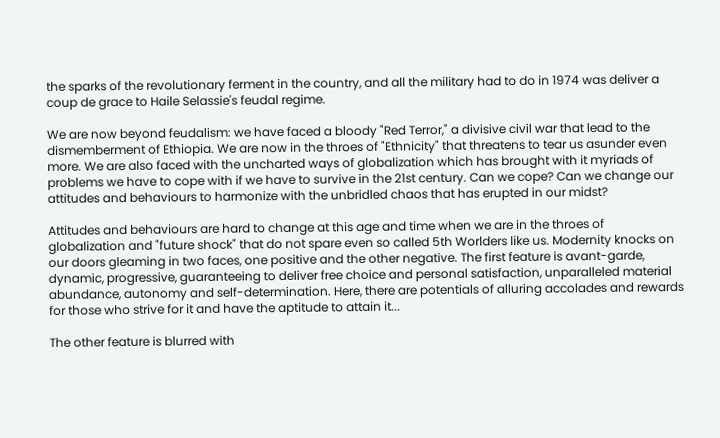the sparks of the revolutionary ferment in the country, and all the military had to do in 1974 was deliver a coup de grace to Haile Selassie's feudal regime.

We are now beyond feudalism: we have faced a bloody "Red Terror," a divisive civil war that lead to the dismemberment of Ethiopia. We are now in the throes of "Ethnicity" that threatens to tear us asunder even more. We are also faced with the uncharted ways of globalization which has brought with it myriads of problems we have to cope with if we have to survive in the 21st century. Can we cope? Can we change our attitudes and behaviours to harmonize with the unbridled chaos that has erupted in our midst?

Attitudes and behaviours are hard to change at this age and time when we are in the throes of globalization and "future shock" that do not spare even so called 5th Worlders like us. Modernity knocks on our doors gleaming in two faces, one positive and the other negative. The first feature is avant-garde, dynamic, progressive, guaranteeing to deliver free choice and personal satisfaction, unparalleled material abundance, autonomy and self-determination. Here, there are potentials of alluring accolades and rewards for those who strive for it and have the aptitude to attain it...

The other feature is blurred with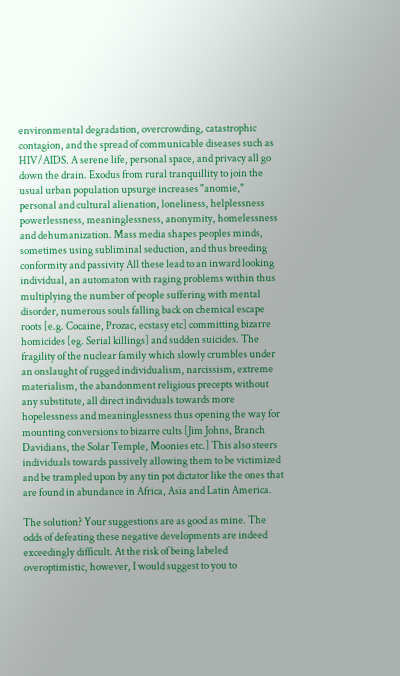environmental degradation, overcrowding, catastrophic contagion, and the spread of communicable diseases such as HIV/AIDS. A serene life, personal space, and privacy all go down the drain. Exodus from rural tranquillity to join the usual urban population upsurge increases "anomie," personal and cultural alienation, loneliness, helplessness powerlessness, meaninglessness, anonymity, homelessness and dehumanization. Mass media shapes peoples minds, sometimes using subliminal seduction, and thus breeding conformity and passivity All these lead to an inward looking individual, an automaton with raging problems within thus multiplying the number of people suffering with mental disorder, numerous souls falling back on chemical escape roots [e.g. Cocaine, Prozac, ecstasy etc] committing bizarre homicides [eg. Serial killings] and sudden suicides. The fragility of the nuclear family which slowly crumbles under an onslaught of rugged individualism, narcissism, extreme materialism, the abandonment religious precepts without any substitute, all direct individuals towards more hopelessness and meaninglessness thus opening the way for mounting conversions to bizarre cults [Jim Johns, Branch Davidians, the Solar Temple, Moonies etc.] This also steers individuals towards passively allowing them to be victimized and be trampled upon by any tin pot dictator like the ones that are found in abundance in Africa, Asia and Latin America.

The solution? Your suggestions are as good as mine. The odds of defeating these negative developments are indeed exceedingly difficult. At the risk of being labeled overoptimistic, however, I would suggest to you to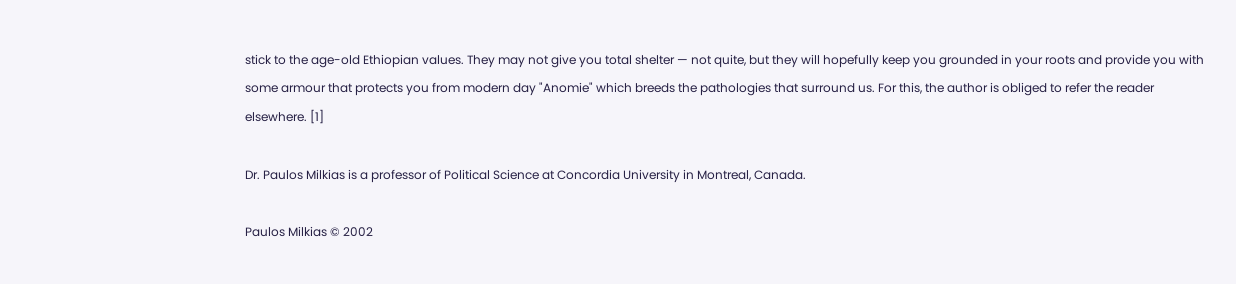stick to the age-old Ethiopian values. They may not give you total shelter — not quite, but they will hopefully keep you grounded in your roots and provide you with some armour that protects you from modern day "Anomie" which breeds the pathologies that surround us. For this, the author is obliged to refer the reader elsewhere. [1]

Dr. Paulos Milkias is a professor of Political Science at Concordia University in Montreal, Canada.

Paulos Milkias © 2002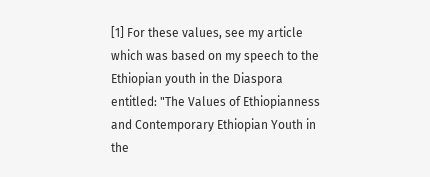[1] For these values, see my article which was based on my speech to the Ethiopian youth in the Diaspora entitled: "The Values of Ethiopianness and Contemporary Ethiopian Youth in the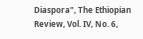Diaspora", The Ethiopian Review, Vol. IV, No. 6,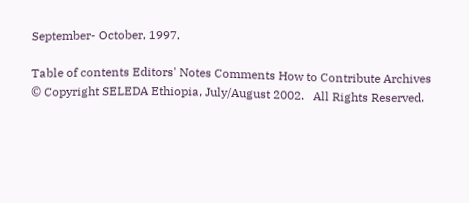September- October, 1997.

Table of contents Editors' Notes Comments How to Contribute Archives
© Copyright SELEDA Ethiopia, July/August 2002.   All Rights Reserved.